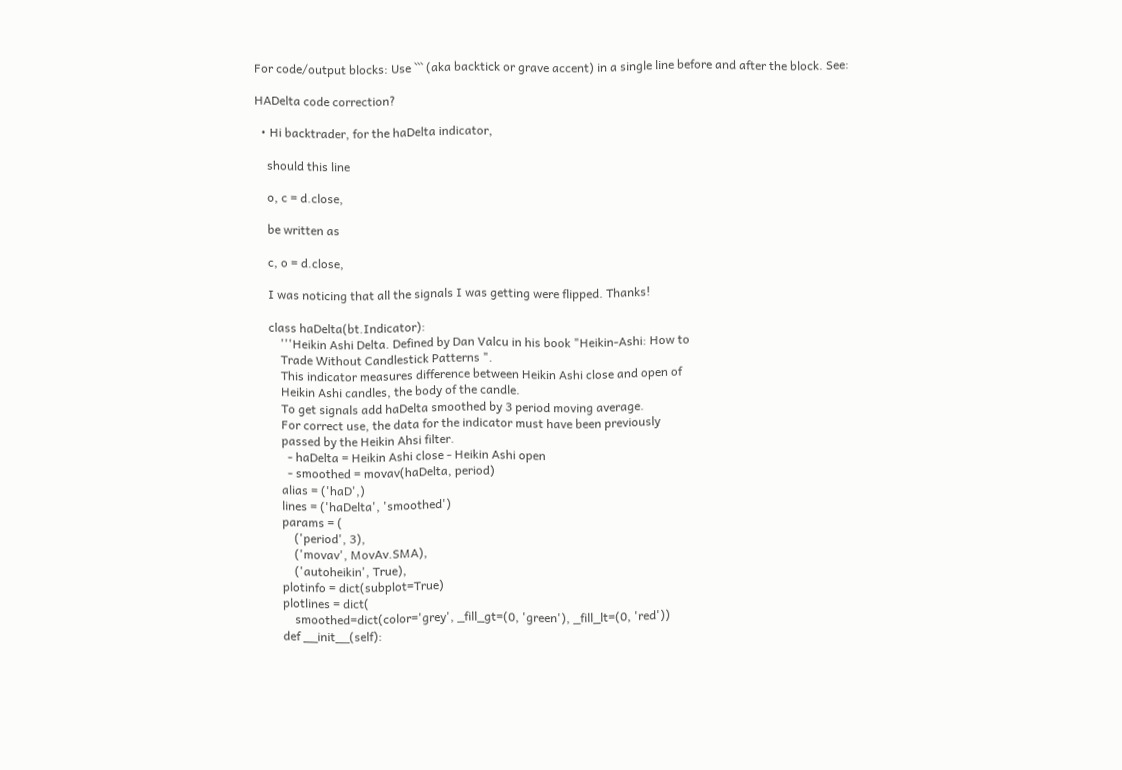For code/output blocks: Use ``` (aka backtick or grave accent) in a single line before and after the block. See:

HADelta code correction?

  • Hi backtrader, for the haDelta indicator,

    should this line

    o, c = d.close,

    be written as

    c, o = d.close,

    I was noticing that all the signals I was getting were flipped. Thanks!

    class haDelta(bt.Indicator):
        '''Heikin Ashi Delta. Defined by Dan Valcu in his book "Heikin-Ashi: How to
        Trade Without Candlestick Patterns ".
        This indicator measures difference between Heikin Ashi close and open of
        Heikin Ashi candles, the body of the candle.
        To get signals add haDelta smoothed by 3 period moving average.
        For correct use, the data for the indicator must have been previously
        passed by the Heikin Ahsi filter.
          - haDelta = Heikin Ashi close - Heikin Ashi open
          - smoothed = movav(haDelta, period)
        alias = ('haD',)
        lines = ('haDelta', 'smoothed')
        params = (
            ('period', 3),
            ('movav', MovAv.SMA),
            ('autoheikin', True),
        plotinfo = dict(subplot=True)
        plotlines = dict(
            smoothed=dict(color='grey', _fill_gt=(0, 'green'), _fill_lt=(0, 'red'))
        def __init__(self):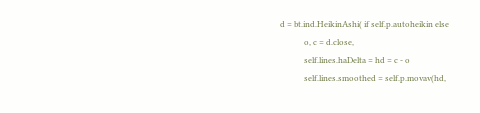d = bt.ind.HeikinAshi( if self.p.autoheikin else
            o, c = d.close,
            self.lines.haDelta = hd = c - o
            self.lines.smoothed = self.p.movav(hd,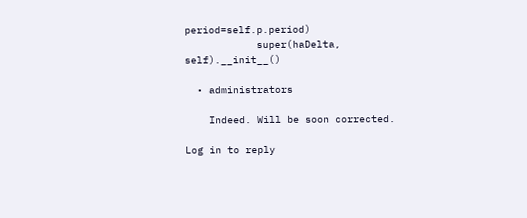period=self.p.period)
            super(haDelta, self).__init__()

  • administrators

    Indeed. Will be soon corrected.

Log in to reply